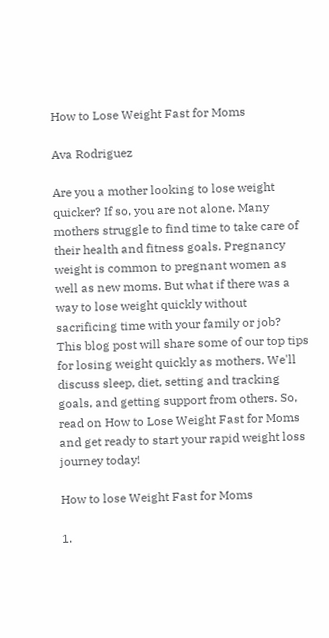How to Lose Weight Fast for Moms

Ava Rodriguez

Are you a mother looking to lose weight quicker? If so, you are not alone. Many mothers struggle to find time to take care of their health and fitness goals. Pregnancy weight is common to pregnant women as well as new moms. But what if there was a way to lose weight quickly without sacrificing time with your family or job? This blog post will share some of our top tips for losing weight quickly as mothers. We'll discuss sleep, diet, setting and tracking goals, and getting support from others. So, read on How to Lose Weight Fast for Moms and get ready to start your rapid weight loss journey today!

How to lose Weight Fast for Moms

1.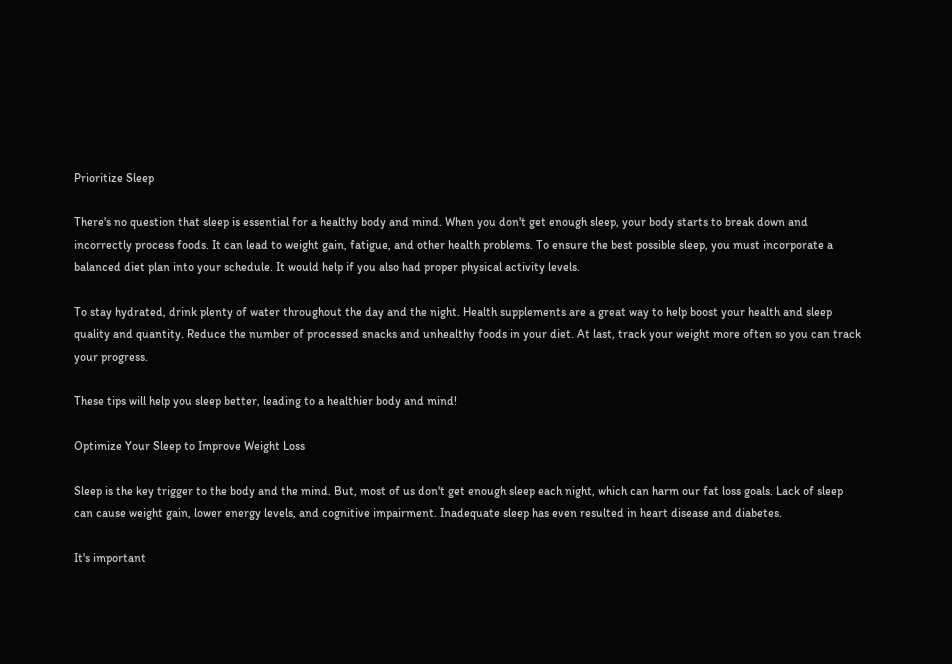Prioritize Sleep

There's no question that sleep is essential for a healthy body and mind. When you don't get enough sleep, your body starts to break down and incorrectly process foods. It can lead to weight gain, fatigue, and other health problems. To ensure the best possible sleep, you must incorporate a balanced diet plan into your schedule. It would help if you also had proper physical activity levels.

To stay hydrated, drink plenty of water throughout the day and the night. Health supplements are a great way to help boost your health and sleep quality and quantity. Reduce the number of processed snacks and unhealthy foods in your diet. At last, track your weight more often so you can track your progress.

These tips will help you sleep better, leading to a healthier body and mind!

Optimize Your Sleep to Improve Weight Loss

Sleep is the key trigger to the body and the mind. But, most of us don't get enough sleep each night, which can harm our fat loss goals. Lack of sleep can cause weight gain, lower energy levels, and cognitive impairment. Inadequate sleep has even resulted in heart disease and diabetes.

It's important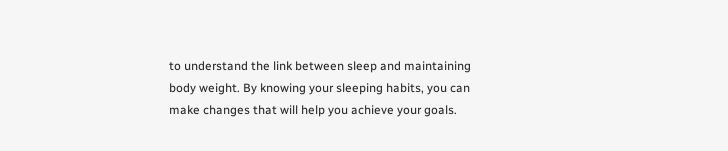to understand the link between sleep and maintaining body weight. By knowing your sleeping habits, you can make changes that will help you achieve your goals.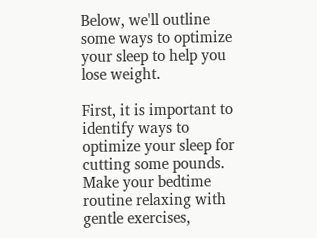Below, we'll outline some ways to optimize your sleep to help you lose weight.

First, it is important to identify ways to optimize your sleep for cutting some pounds. Make your bedtime routine relaxing with gentle exercises,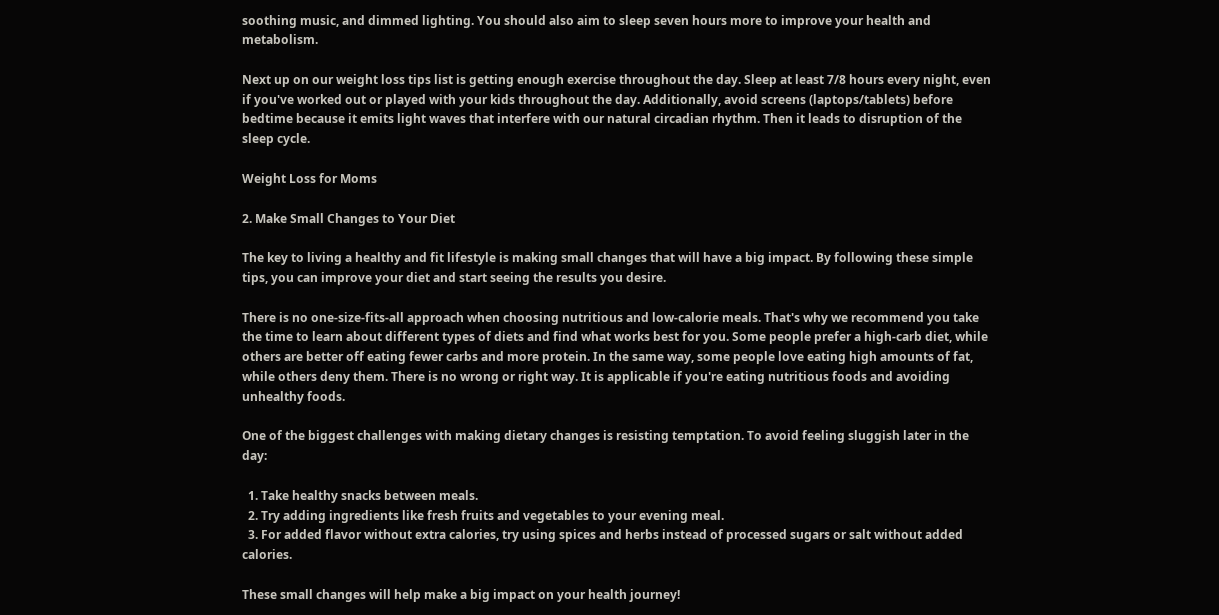soothing music, and dimmed lighting. You should also aim to sleep seven hours more to improve your health and metabolism.

Next up on our weight loss tips list is getting enough exercise throughout the day. Sleep at least 7/8 hours every night, even if you've worked out or played with your kids throughout the day. Additionally, avoid screens (laptops/tablets) before bedtime because it emits light waves that interfere with our natural circadian rhythm. Then it leads to disruption of the sleep cycle.

Weight Loss for Moms

2. Make Small Changes to Your Diet

The key to living a healthy and fit lifestyle is making small changes that will have a big impact. By following these simple tips, you can improve your diet and start seeing the results you desire.

There is no one-size-fits-all approach when choosing nutritious and low-calorie meals. That's why we recommend you take the time to learn about different types of diets and find what works best for you. Some people prefer a high-carb diet, while others are better off eating fewer carbs and more protein. In the same way, some people love eating high amounts of fat, while others deny them. There is no wrong or right way. It is applicable if you're eating nutritious foods and avoiding unhealthy foods.

One of the biggest challenges with making dietary changes is resisting temptation. To avoid feeling sluggish later in the day:

  1. Take healthy snacks between meals.
  2. Try adding ingredients like fresh fruits and vegetables to your evening meal.
  3. For added flavor without extra calories, try using spices and herbs instead of processed sugars or salt without added calories.

These small changes will help make a big impact on your health journey!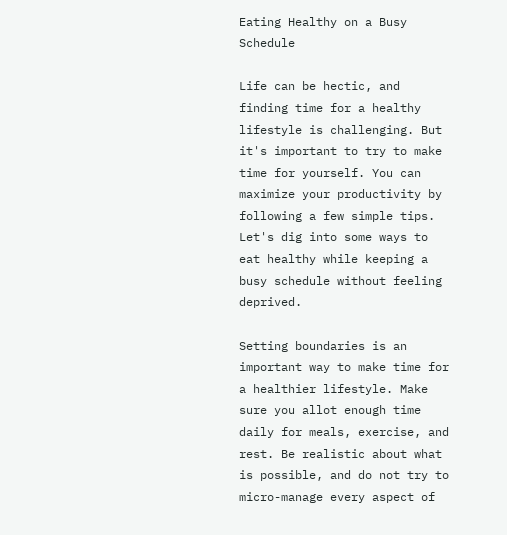Eating Healthy on a Busy Schedule

Life can be hectic, and finding time for a healthy lifestyle is challenging. But it's important to try to make time for yourself. You can maximize your productivity by following a few simple tips. Let's dig into some ways to eat healthy while keeping a busy schedule without feeling deprived.

Setting boundaries is an important way to make time for a healthier lifestyle. Make sure you allot enough time daily for meals, exercise, and rest. Be realistic about what is possible, and do not try to micro-manage every aspect of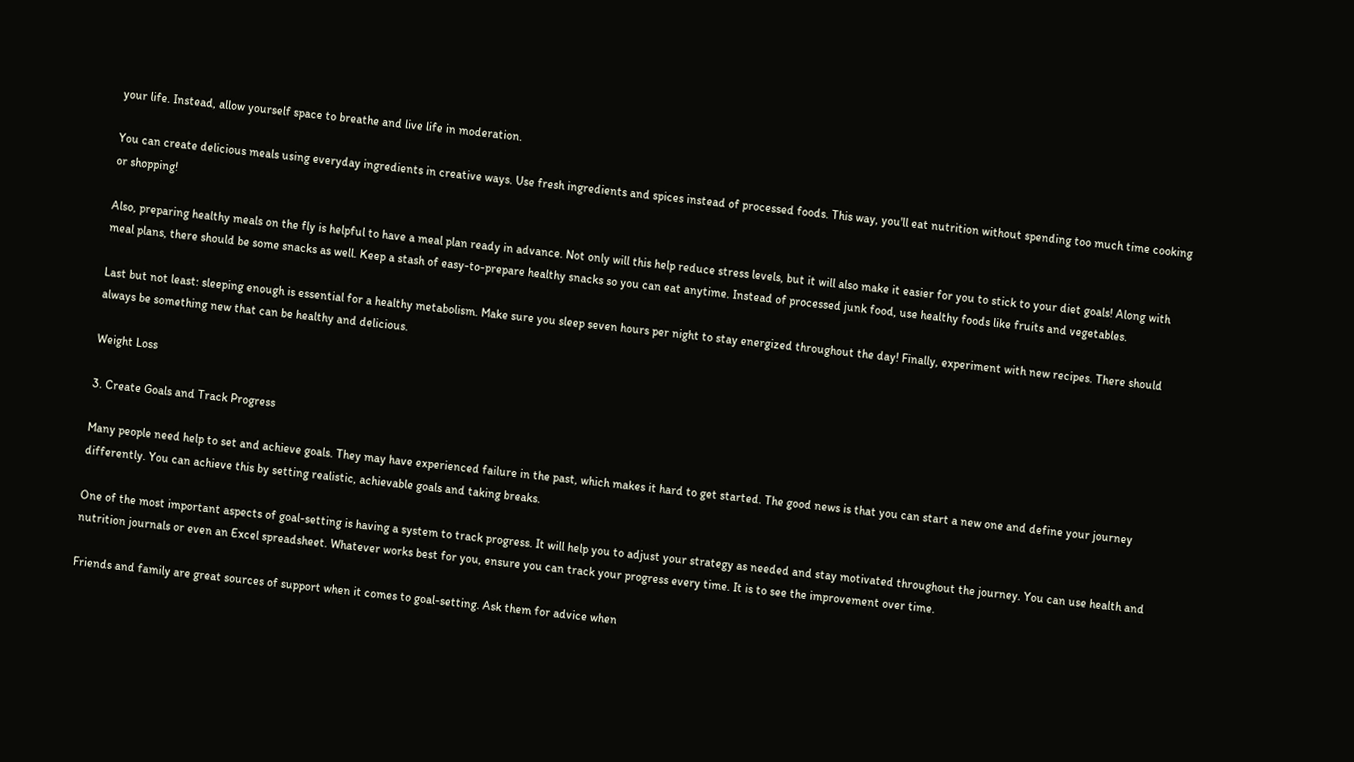your life. Instead, allow yourself space to breathe and live life in moderation.

You can create delicious meals using everyday ingredients in creative ways. Use fresh ingredients and spices instead of processed foods. This way, you'll eat nutrition without spending too much time cooking or shopping!

Also, preparing healthy meals on the fly is helpful to have a meal plan ready in advance. Not only will this help reduce stress levels, but it will also make it easier for you to stick to your diet goals! Along with meal plans, there should be some snacks as well. Keep a stash of easy-to-prepare healthy snacks so you can eat anytime. Instead of processed junk food, use healthy foods like fruits and vegetables.

Last but not least: sleeping enough is essential for a healthy metabolism. Make sure you sleep seven hours per night to stay energized throughout the day! Finally, experiment with new recipes. There should always be something new that can be healthy and delicious.

Weight Loss

3. Create Goals and Track Progress

Many people need help to set and achieve goals. They may have experienced failure in the past, which makes it hard to get started. The good news is that you can start a new one and define your journey differently. You can achieve this by setting realistic, achievable goals and taking breaks.

One of the most important aspects of goal-setting is having a system to track progress. It will help you to adjust your strategy as needed and stay motivated throughout the journey. You can use health and nutrition journals or even an Excel spreadsheet. Whatever works best for you, ensure you can track your progress every time. It is to see the improvement over time.

Friends and family are great sources of support when it comes to goal-setting. Ask them for advice when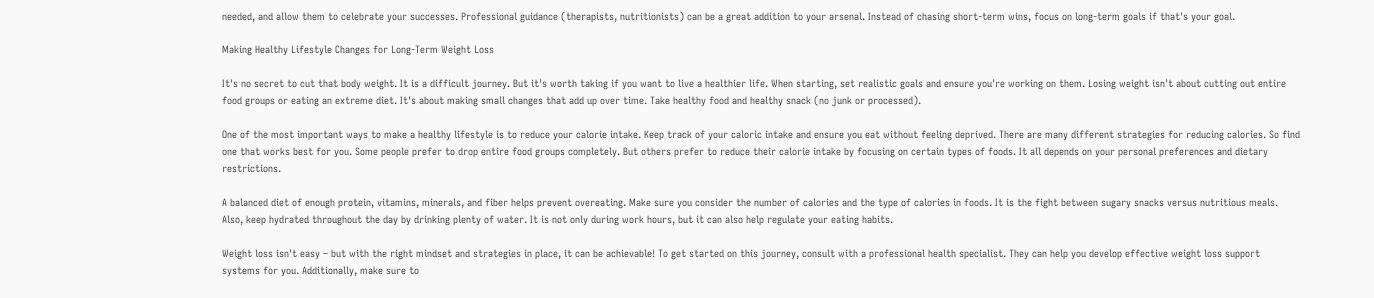needed, and allow them to celebrate your successes. Professional guidance (therapists, nutritionists) can be a great addition to your arsenal. Instead of chasing short-term wins, focus on long-term goals if that's your goal.

Making Healthy Lifestyle Changes for Long-Term Weight Loss

It's no secret to cut that body weight. It is a difficult journey. But it's worth taking if you want to live a healthier life. When starting, set realistic goals and ensure you're working on them. Losing weight isn't about cutting out entire food groups or eating an extreme diet. It's about making small changes that add up over time. Take healthy food and healthy snack (no junk or processed).

One of the most important ways to make a healthy lifestyle is to reduce your calorie intake. Keep track of your caloric intake and ensure you eat without feeling deprived. There are many different strategies for reducing calories. So find one that works best for you. Some people prefer to drop entire food groups completely. But others prefer to reduce their calorie intake by focusing on certain types of foods. It all depends on your personal preferences and dietary restrictions.

A balanced diet of enough protein, vitamins, minerals, and fiber helps prevent overeating. Make sure you consider the number of calories and the type of calories in foods. It is the fight between sugary snacks versus nutritious meals. Also, keep hydrated throughout the day by drinking plenty of water. It is not only during work hours, but it can also help regulate your eating habits.

Weight loss isn't easy – but with the right mindset and strategies in place, it can be achievable! To get started on this journey, consult with a professional health specialist. They can help you develop effective weight loss support systems for you. Additionally, make sure to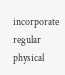incorporate regular physical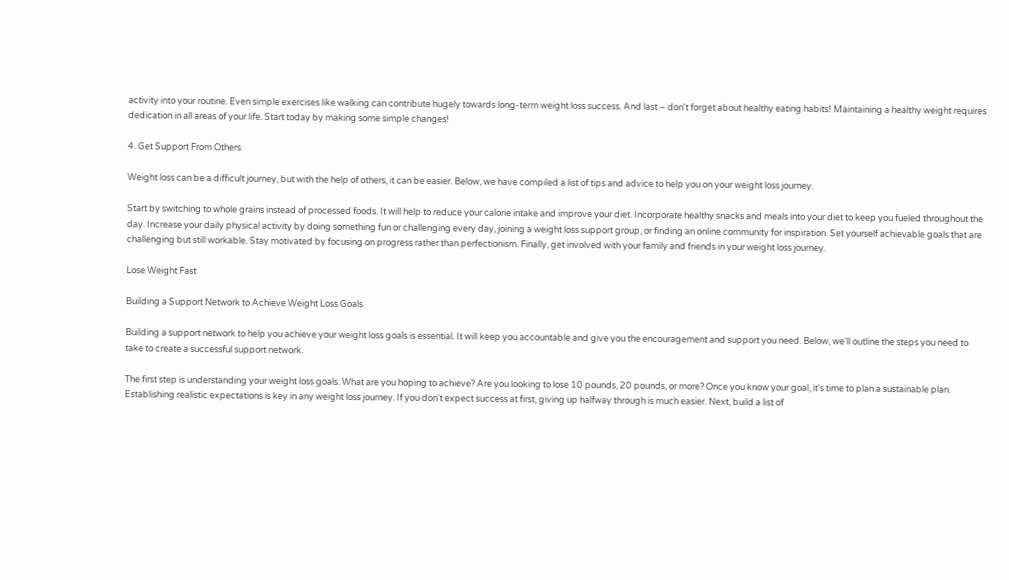activity into your routine. Even simple exercises like walking can contribute hugely towards long-term weight loss success. And last – don't forget about healthy eating habits! Maintaining a healthy weight requires dedication in all areas of your life. Start today by making some simple changes!

4. Get Support From Others

Weight loss can be a difficult journey, but with the help of others, it can be easier. Below, we have compiled a list of tips and advice to help you on your weight loss journey.

Start by switching to whole grains instead of processed foods. It will help to reduce your calorie intake and improve your diet. Incorporate healthy snacks and meals into your diet to keep you fueled throughout the day. Increase your daily physical activity by doing something fun or challenging every day, joining a weight loss support group, or finding an online community for inspiration. Set yourself achievable goals that are challenging but still workable. Stay motivated by focusing on progress rather than perfectionism. Finally, get involved with your family and friends in your weight loss journey.

Lose Weight Fast

Building a Support Network to Achieve Weight Loss Goals

Building a support network to help you achieve your weight loss goals is essential. It will keep you accountable and give you the encouragement and support you need. Below, we'll outline the steps you need to take to create a successful support network.

The first step is understanding your weight loss goals. What are you hoping to achieve? Are you looking to lose 10 pounds, 20 pounds, or more? Once you know your goal, it's time to plan a sustainable plan. Establishing realistic expectations is key in any weight loss journey. If you don't expect success at first, giving up halfway through is much easier. Next, build a list of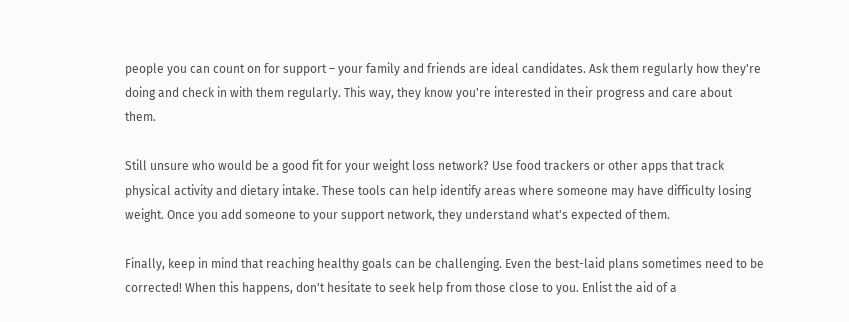people you can count on for support – your family and friends are ideal candidates. Ask them regularly how they're doing and check in with them regularly. This way, they know you're interested in their progress and care about them.

Still unsure who would be a good fit for your weight loss network? Use food trackers or other apps that track physical activity and dietary intake. These tools can help identify areas where someone may have difficulty losing weight. Once you add someone to your support network, they understand what's expected of them.

Finally, keep in mind that reaching healthy goals can be challenging. Even the best-laid plans sometimes need to be corrected! When this happens, don't hesitate to seek help from those close to you. Enlist the aid of a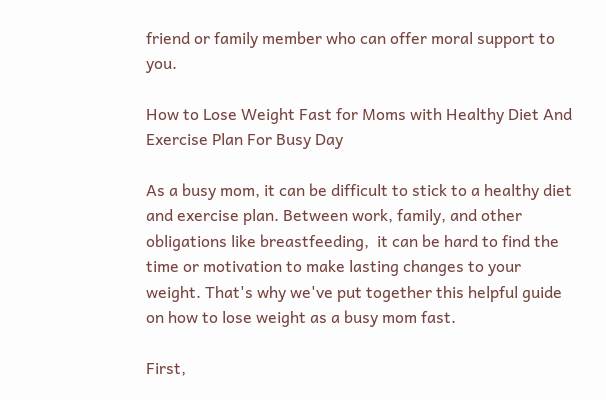friend or family member who can offer moral support to you.

How to Lose Weight Fast for Moms with Healthy Diet And Exercise Plan For Busy Day

As a busy mom, it can be difficult to stick to a healthy diet and exercise plan. Between work, family, and other obligations like breastfeeding,  it can be hard to find the time or motivation to make lasting changes to your weight. That's why we've put together this helpful guide on how to lose weight as a busy mom fast.

First,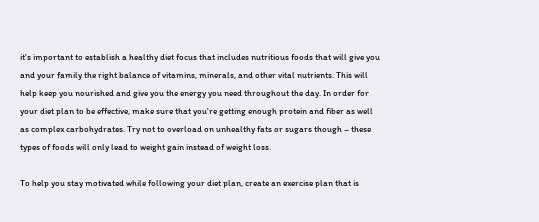it's important to establish a healthy diet focus that includes nutritious foods that will give you and your family the right balance of vitamins, minerals, and other vital nutrients. This will help keep you nourished and give you the energy you need throughout the day. In order for your diet plan to be effective, make sure that you're getting enough protein and fiber as well as complex carbohydrates. Try not to overload on unhealthy fats or sugars though – these types of foods will only lead to weight gain instead of weight loss.

To help you stay motivated while following your diet plan, create an exercise plan that is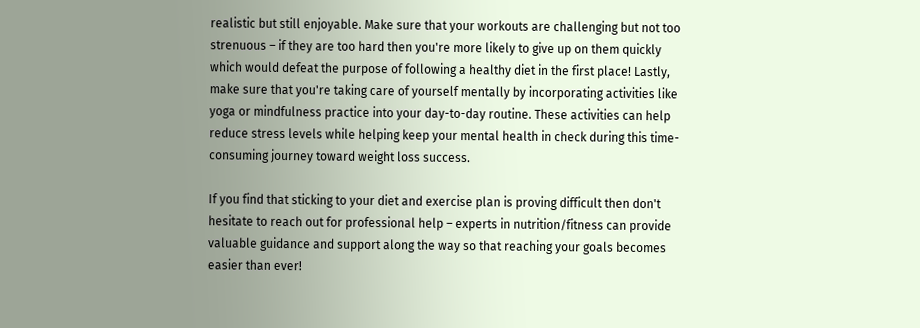realistic but still enjoyable. Make sure that your workouts are challenging but not too strenuous – if they are too hard then you're more likely to give up on them quickly which would defeat the purpose of following a healthy diet in the first place! Lastly, make sure that you're taking care of yourself mentally by incorporating activities like yoga or mindfulness practice into your day-to-day routine. These activities can help reduce stress levels while helping keep your mental health in check during this time-consuming journey toward weight loss success.

If you find that sticking to your diet and exercise plan is proving difficult then don't hesitate to reach out for professional help – experts in nutrition/fitness can provide valuable guidance and support along the way so that reaching your goals becomes easier than ever!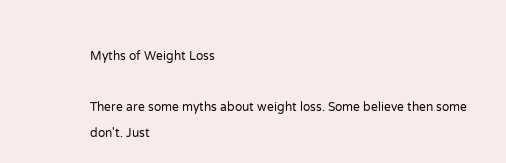Myths of Weight Loss

There are some myths about weight loss. Some believe then some don't. Just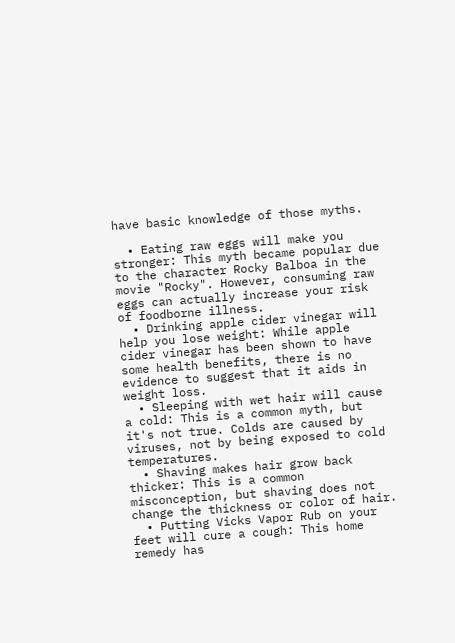have basic knowledge of those myths.

  • Eating raw eggs will make you stronger: This myth became popular due to the character Rocky Balboa in the movie "Rocky". However, consuming raw eggs can actually increase your risk of foodborne illness.
  • Drinking apple cider vinegar will help you lose weight: While apple cider vinegar has been shown to have some health benefits, there is no evidence to suggest that it aids in weight loss.
  • Sleeping with wet hair will cause a cold: This is a common myth, but it's not true. Colds are caused by viruses, not by being exposed to cold temperatures.
  • Shaving makes hair grow back thicker: This is a common misconception, but shaving does not change the thickness or color of hair.
  • Putting Vicks Vapor Rub on your feet will cure a cough: This home remedy has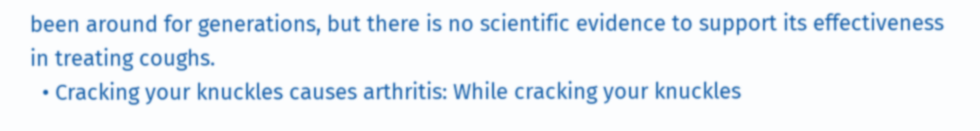been around for generations, but there is no scientific evidence to support its effectiveness in treating coughs.
  • Cracking your knuckles causes arthritis: While cracking your knuckles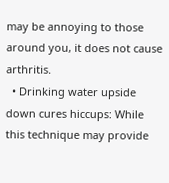may be annoying to those around you, it does not cause arthritis.
  • Drinking water upside down cures hiccups: While this technique may provide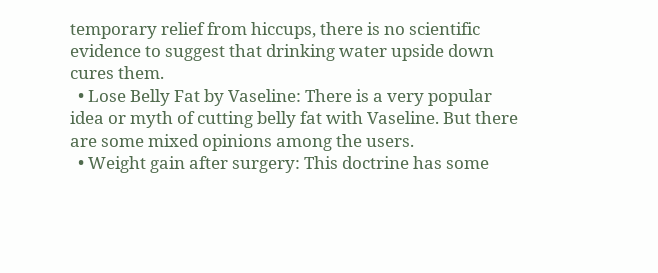temporary relief from hiccups, there is no scientific evidence to suggest that drinking water upside down cures them.
  • Lose Belly Fat by Vaseline: There is a very popular idea or myth of cutting belly fat with Vaseline. But there are some mixed opinions among the users.
  • Weight gain after surgery: This doctrine has some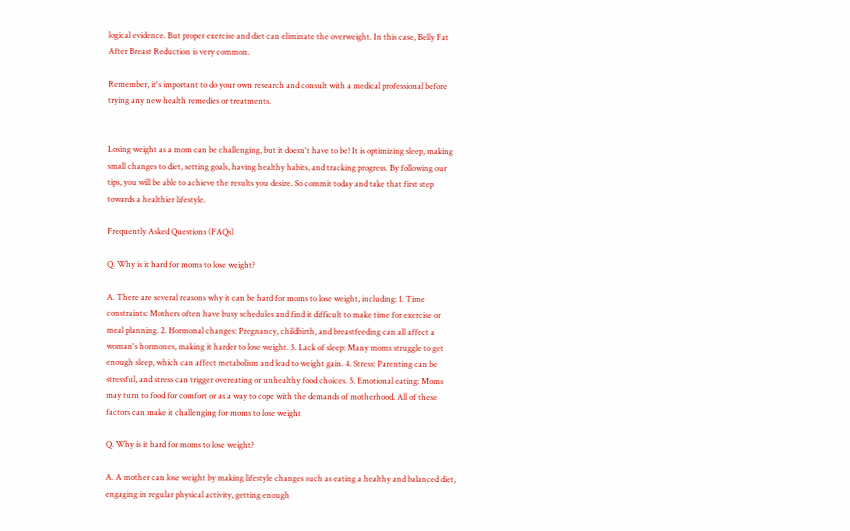logical evidence. But proper exercise and diet can eliminate the overweight. In this case, Belly Fat After Breast Reduction is very common.

Remember, it's important to do your own research and consult with a medical professional before trying any new health remedies or treatments.


Losing weight as a mom can be challenging, but it doesn't have to be! It is optimizing sleep, making small changes to diet, setting goals, having healthy habits, and tracking progress. By following our tips, you will be able to achieve the results you desire. So commit today and take that first step towards a healthier lifestyle.

Frequently Asked Questions (FAQs)

Q. Why is it hard for moms to lose weight?

A. There are several reasons why it can be hard for moms to lose weight, including: 1. Time constraints: Mothers often have busy schedules and find it difficult to make time for exercise or meal planning. 2. Hormonal changes: Pregnancy, childbirth, and breastfeeding can all affect a woman's hormones, making it harder to lose weight. 3. Lack of sleep: Many moms struggle to get enough sleep, which can affect metabolism and lead to weight gain. 4. Stress: Parenting can be stressful, and stress can trigger overeating or unhealthy food choices. 5. Emotional eating: Moms may turn to food for comfort or as a way to cope with the demands of motherhood. All of these factors can make it challenging for moms to lose weight

Q. Why is it hard for moms to lose weight?

A. A mother can lose weight by making lifestyle changes such as eating a healthy and balanced diet, engaging in regular physical activity, getting enough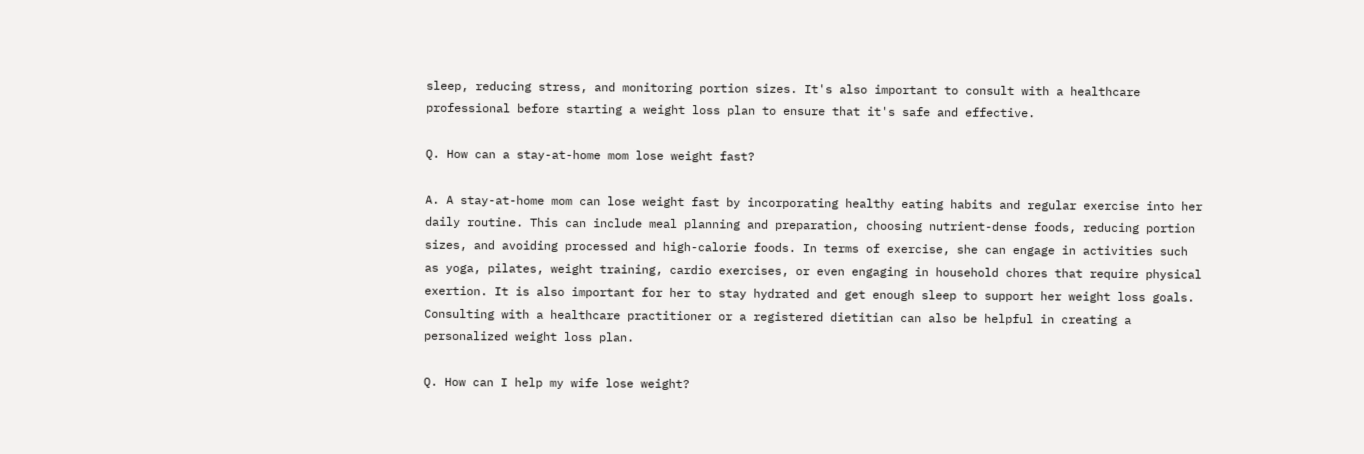sleep, reducing stress, and monitoring portion sizes. It's also important to consult with a healthcare professional before starting a weight loss plan to ensure that it's safe and effective.

Q. How can a stay-at-home mom lose weight fast?

A. A stay-at-home mom can lose weight fast by incorporating healthy eating habits and regular exercise into her daily routine. This can include meal planning and preparation, choosing nutrient-dense foods, reducing portion sizes, and avoiding processed and high-calorie foods. In terms of exercise, she can engage in activities such as yoga, pilates, weight training, cardio exercises, or even engaging in household chores that require physical exertion. It is also important for her to stay hydrated and get enough sleep to support her weight loss goals. Consulting with a healthcare practitioner or a registered dietitian can also be helpful in creating a personalized weight loss plan.

Q. How can I help my wife lose weight?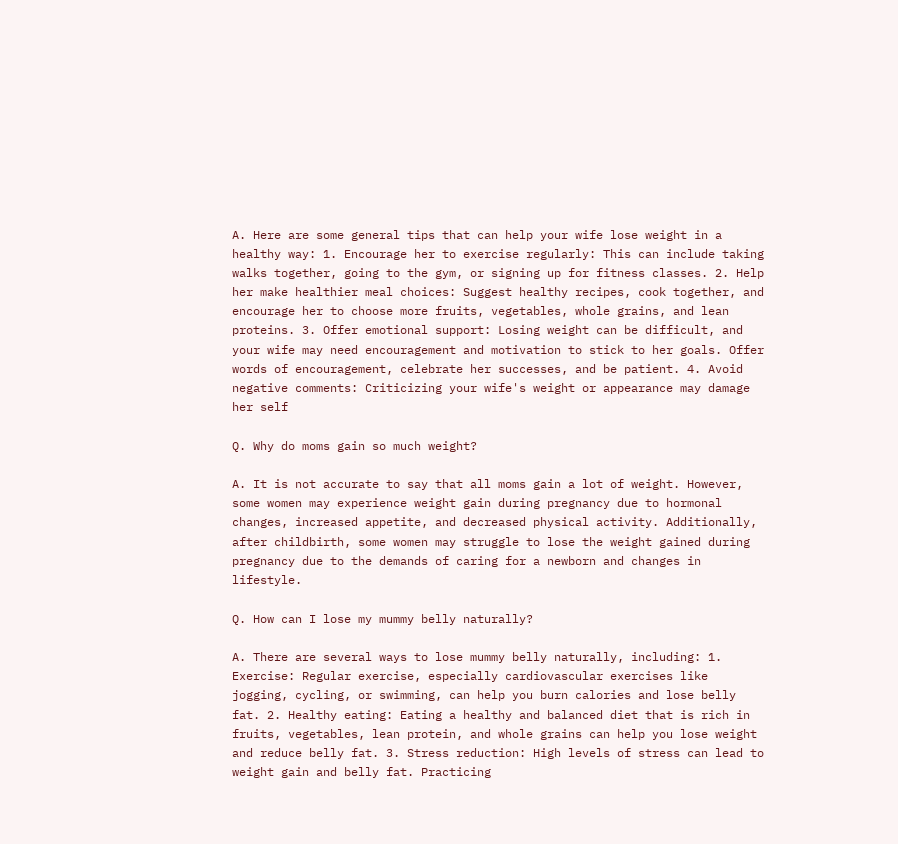A. Here are some general tips that can help your wife lose weight in a healthy way: 1. Encourage her to exercise regularly: This can include taking walks together, going to the gym, or signing up for fitness classes. 2. Help her make healthier meal choices: Suggest healthy recipes, cook together, and encourage her to choose more fruits, vegetables, whole grains, and lean proteins. 3. Offer emotional support: Losing weight can be difficult, and your wife may need encouragement and motivation to stick to her goals. Offer words of encouragement, celebrate her successes, and be patient. 4. Avoid negative comments: Criticizing your wife's weight or appearance may damage her self

Q. Why do moms gain so much weight?

A. It is not accurate to say that all moms gain a lot of weight. However, some women may experience weight gain during pregnancy due to hormonal changes, increased appetite, and decreased physical activity. Additionally, after childbirth, some women may struggle to lose the weight gained during pregnancy due to the demands of caring for a newborn and changes in lifestyle.

Q. How can I lose my mummy belly naturally?

A. There are several ways to lose mummy belly naturally, including: 1. Exercise: Regular exercise, especially cardiovascular exercises like jogging, cycling, or swimming, can help you burn calories and lose belly fat. 2. Healthy eating: Eating a healthy and balanced diet that is rich in fruits, vegetables, lean protein, and whole grains can help you lose weight and reduce belly fat. 3. Stress reduction: High levels of stress can lead to weight gain and belly fat. Practicing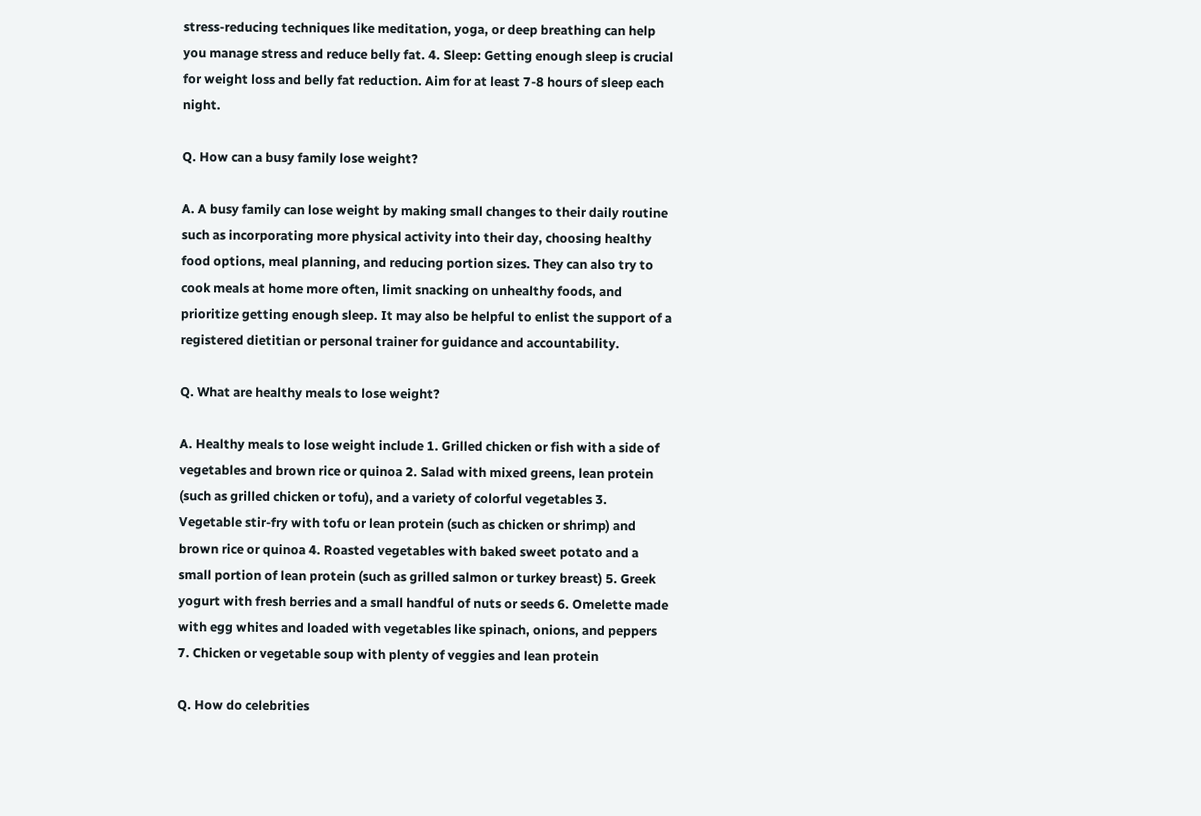stress-reducing techniques like meditation, yoga, or deep breathing can help you manage stress and reduce belly fat. 4. Sleep: Getting enough sleep is crucial for weight loss and belly fat reduction. Aim for at least 7-8 hours of sleep each night.

Q. How can a busy family lose weight?

A. A busy family can lose weight by making small changes to their daily routine such as incorporating more physical activity into their day, choosing healthy food options, meal planning, and reducing portion sizes. They can also try to cook meals at home more often, limit snacking on unhealthy foods, and prioritize getting enough sleep. It may also be helpful to enlist the support of a registered dietitian or personal trainer for guidance and accountability.

Q. What are healthy meals to lose weight?

A. Healthy meals to lose weight include 1. Grilled chicken or fish with a side of vegetables and brown rice or quinoa 2. Salad with mixed greens, lean protein (such as grilled chicken or tofu), and a variety of colorful vegetables 3. Vegetable stir-fry with tofu or lean protein (such as chicken or shrimp) and brown rice or quinoa 4. Roasted vegetables with baked sweet potato and a small portion of lean protein (such as grilled salmon or turkey breast) 5. Greek yogurt with fresh berries and a small handful of nuts or seeds 6. Omelette made with egg whites and loaded with vegetables like spinach, onions, and peppers 7. Chicken or vegetable soup with plenty of veggies and lean protein

Q. How do celebrities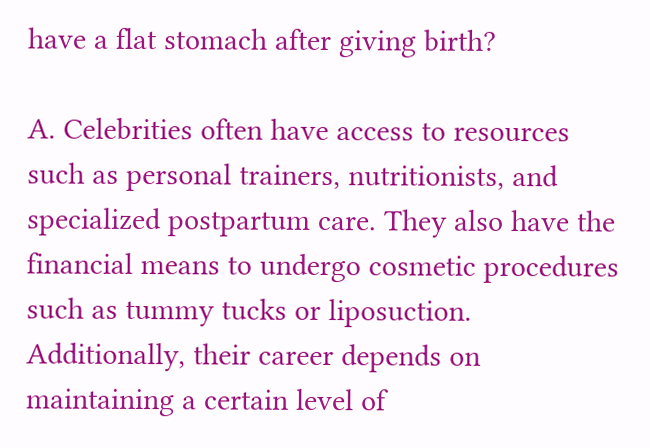have a flat stomach after giving birth?

A. Celebrities often have access to resources such as personal trainers, nutritionists, and specialized postpartum care. They also have the financial means to undergo cosmetic procedures such as tummy tucks or liposuction. Additionally, their career depends on maintaining a certain level of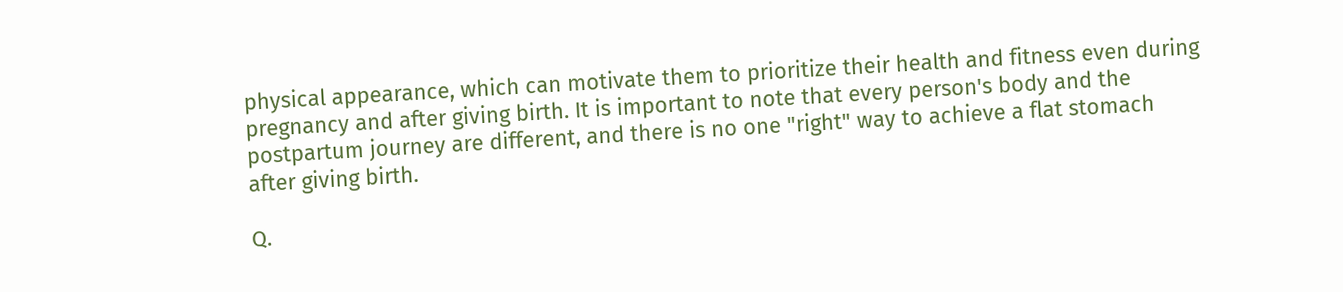physical appearance, which can motivate them to prioritize their health and fitness even during pregnancy and after giving birth. It is important to note that every person's body and the postpartum journey are different, and there is no one "right" way to achieve a flat stomach after giving birth.

Q.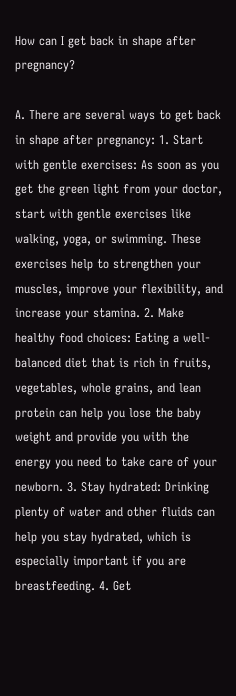How can I get back in shape after pregnancy?

A. There are several ways to get back in shape after pregnancy: 1. Start with gentle exercises: As soon as you get the green light from your doctor, start with gentle exercises like walking, yoga, or swimming. These exercises help to strengthen your muscles, improve your flexibility, and increase your stamina. 2. Make healthy food choices: Eating a well-balanced diet that is rich in fruits, vegetables, whole grains, and lean protein can help you lose the baby weight and provide you with the energy you need to take care of your newborn. 3. Stay hydrated: Drinking plenty of water and other fluids can help you stay hydrated, which is especially important if you are breastfeeding. 4. Get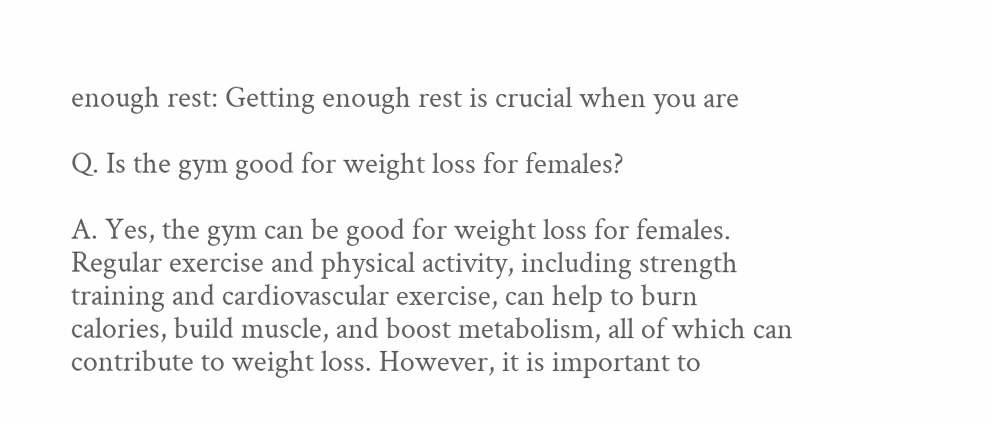enough rest: Getting enough rest is crucial when you are

Q. Is the gym good for weight loss for females?

A. Yes, the gym can be good for weight loss for females. Regular exercise and physical activity, including strength training and cardiovascular exercise, can help to burn calories, build muscle, and boost metabolism, all of which can contribute to weight loss. However, it is important to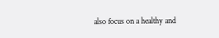also focus on a healthy and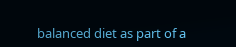balanced diet as part of a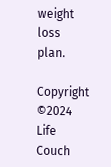weight loss plan.

Copyright ©2024 Life Couch